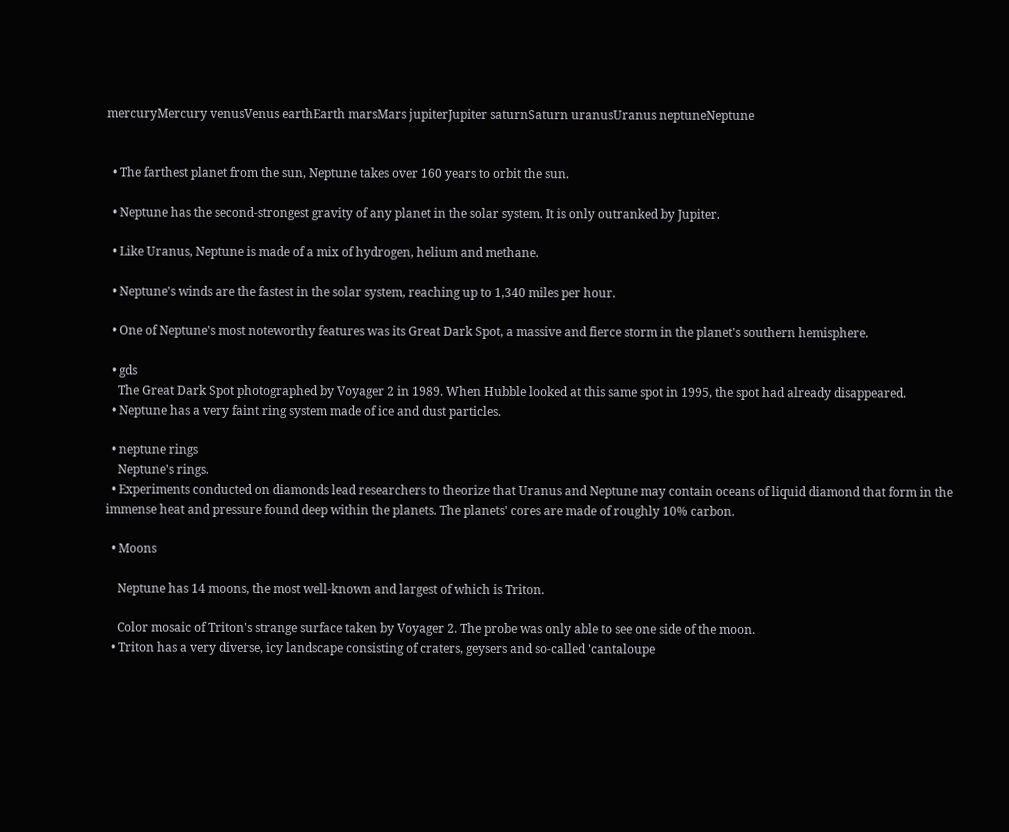mercuryMercury venusVenus earthEarth marsMars jupiterJupiter saturnSaturn uranusUranus neptuneNeptune


  • The farthest planet from the sun, Neptune takes over 160 years to orbit the sun.

  • Neptune has the second-strongest gravity of any planet in the solar system. It is only outranked by Jupiter.

  • Like Uranus, Neptune is made of a mix of hydrogen, helium and methane.

  • Neptune's winds are the fastest in the solar system, reaching up to 1,340 miles per hour.

  • One of Neptune's most noteworthy features was its Great Dark Spot, a massive and fierce storm in the planet's southern hemisphere.

  • gds
    The Great Dark Spot photographed by Voyager 2 in 1989. When Hubble looked at this same spot in 1995, the spot had already disappeared.
  • Neptune has a very faint ring system made of ice and dust particles.

  • neptune rings
    Neptune's rings.
  • Experiments conducted on diamonds lead researchers to theorize that Uranus and Neptune may contain oceans of liquid diamond that form in the immense heat and pressure found deep within the planets. The planets' cores are made of roughly 10% carbon.

  • Moons

    Neptune has 14 moons, the most well-known and largest of which is Triton.

    Color mosaic of Triton's strange surface taken by Voyager 2. The probe was only able to see one side of the moon.
  • Triton has a very diverse, icy landscape consisting of craters, geysers and so-called 'cantaloupe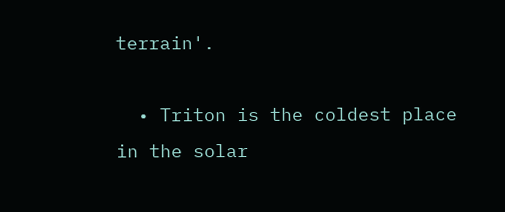terrain'.

  • Triton is the coldest place in the solar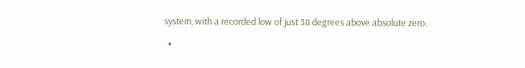system, with a recorded low of just 38 degrees above absolute zero.

  •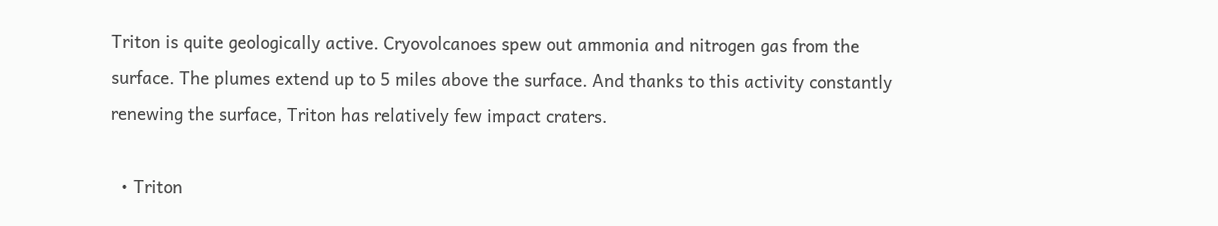Triton is quite geologically active. Cryovolcanoes spew out ammonia and nitrogen gas from the surface. The plumes extend up to 5 miles above the surface. And thanks to this activity constantly renewing the surface, Triton has relatively few impact craters.

  • Triton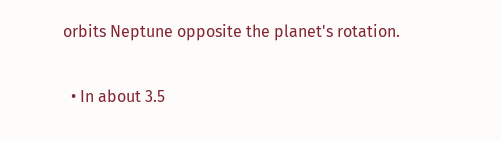orbits Neptune opposite the planet's rotation.

  • In about 3.5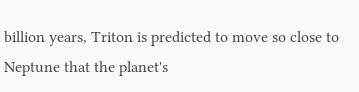billion years, Triton is predicted to move so close to Neptune that the planet's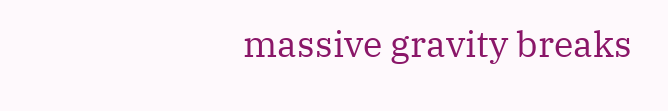massive gravity breaks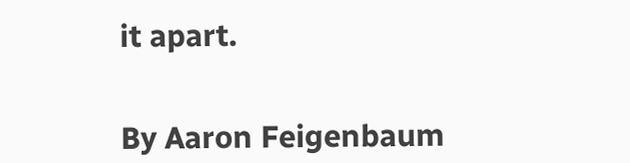it apart.


By Aaron Feigenbaum